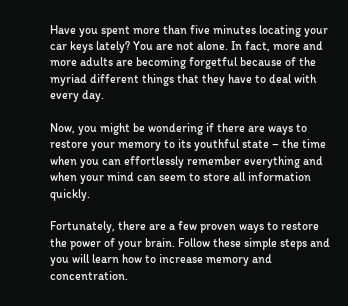Have you spent more than five minutes locating your car keys lately? You are not alone. In fact, more and more adults are becoming forgetful because of the myriad different things that they have to deal with every day.

Now, you might be wondering if there are ways to restore your memory to its youthful state – the time when you can effortlessly remember everything and when your mind can seem to store all information quickly.

Fortunately, there are a few proven ways to restore the power of your brain. Follow these simple steps and you will learn how to increase memory and concentration.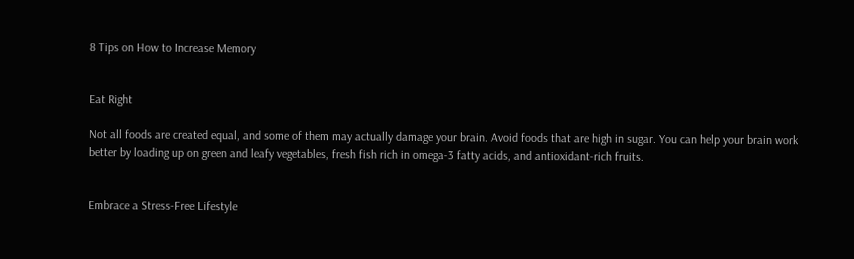8 Tips on How to Increase Memory


Eat Right

Not all foods are created equal, and some of them may actually damage your brain. Avoid foods that are high in sugar. You can help your brain work better by loading up on green and leafy vegetables, fresh fish rich in omega-3 fatty acids, and antioxidant-rich fruits.


Embrace a Stress-Free Lifestyle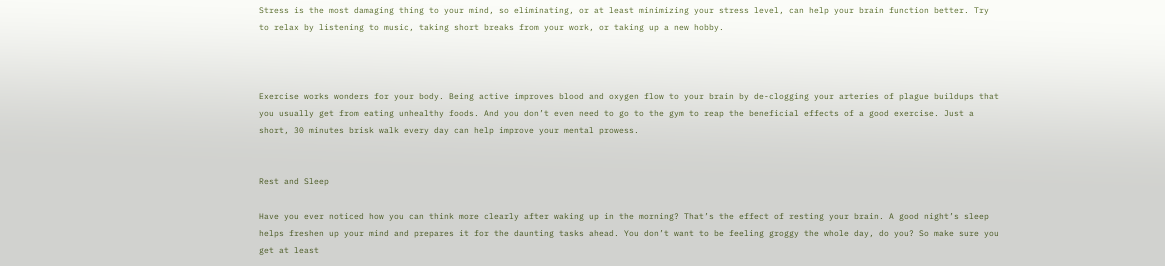Stress is the most damaging thing to your mind, so eliminating, or at least minimizing your stress level, can help your brain function better. Try to relax by listening to music, taking short breaks from your work, or taking up a new hobby.



Exercise works wonders for your body. Being active improves blood and oxygen flow to your brain by de-clogging your arteries of plague buildups that you usually get from eating unhealthy foods. And you don’t even need to go to the gym to reap the beneficial effects of a good exercise. Just a short, 30 minutes brisk walk every day can help improve your mental prowess.


Rest and Sleep

Have you ever noticed how you can think more clearly after waking up in the morning? That’s the effect of resting your brain. A good night’s sleep helps freshen up your mind and prepares it for the daunting tasks ahead. You don’t want to be feeling groggy the whole day, do you? So make sure you get at least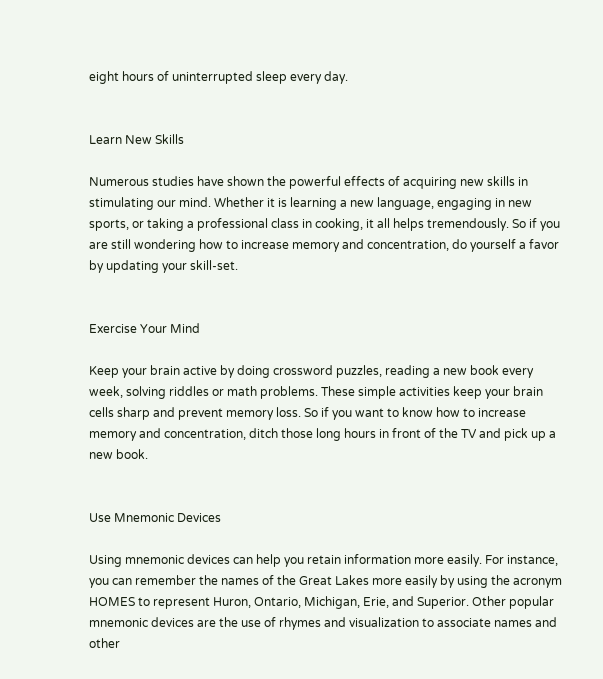eight hours of uninterrupted sleep every day.


Learn New Skills

Numerous studies have shown the powerful effects of acquiring new skills in stimulating our mind. Whether it is learning a new language, engaging in new sports, or taking a professional class in cooking, it all helps tremendously. So if you are still wondering how to increase memory and concentration, do yourself a favor by updating your skill-set.


Exercise Your Mind

Keep your brain active by doing crossword puzzles, reading a new book every week, solving riddles or math problems. These simple activities keep your brain cells sharp and prevent memory loss. So if you want to know how to increase memory and concentration, ditch those long hours in front of the TV and pick up a new book.


Use Mnemonic Devices

Using mnemonic devices can help you retain information more easily. For instance, you can remember the names of the Great Lakes more easily by using the acronym HOMES to represent Huron, Ontario, Michigan, Erie, and Superior. Other popular mnemonic devices are the use of rhymes and visualization to associate names and other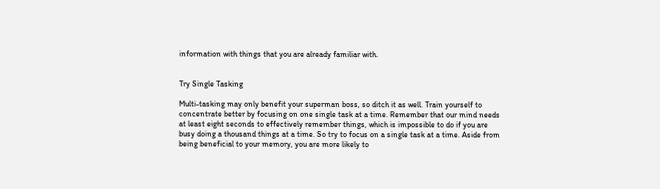information with things that you are already familiar with.


Try Single Tasking

Multi-tasking may only benefit your superman boss, so ditch it as well. Train yourself to concentrate better by focusing on one single task at a time. Remember that our mind needs at least eight seconds to effectively remember things, which is impossible to do if you are busy doing a thousand things at a time. So try to focus on a single task at a time. Aside from being beneficial to your memory, you are more likely to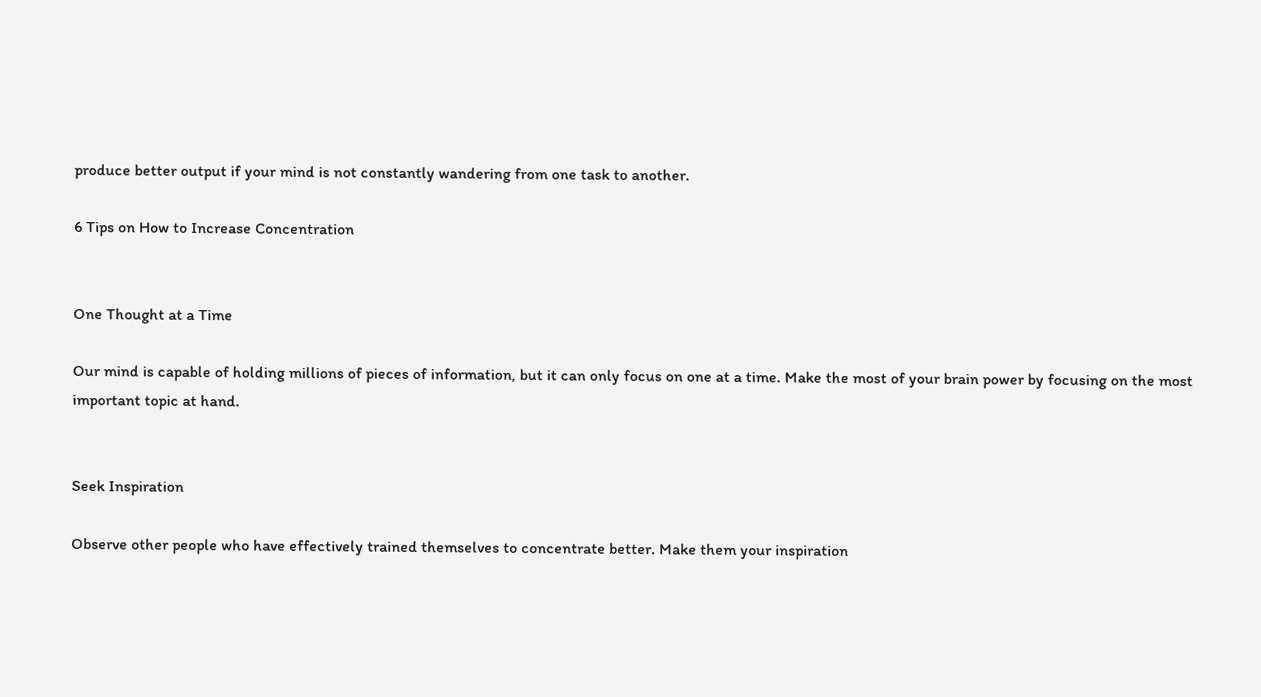produce better output if your mind is not constantly wandering from one task to another.

6 Tips on How to Increase Concentration


One Thought at a Time

Our mind is capable of holding millions of pieces of information, but it can only focus on one at a time. Make the most of your brain power by focusing on the most important topic at hand.


Seek Inspiration

Observe other people who have effectively trained themselves to concentrate better. Make them your inspiration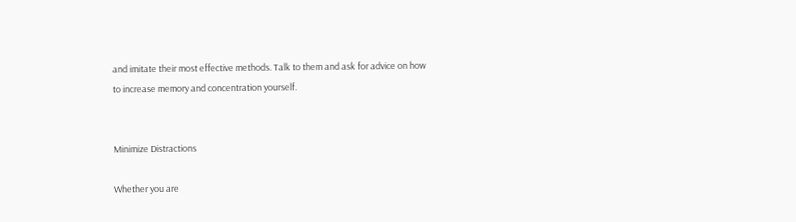and imitate their most effective methods. Talk to them and ask for advice on how to increase memory and concentration yourself.


Minimize Distractions

Whether you are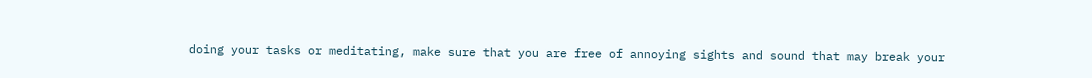doing your tasks or meditating, make sure that you are free of annoying sights and sound that may break your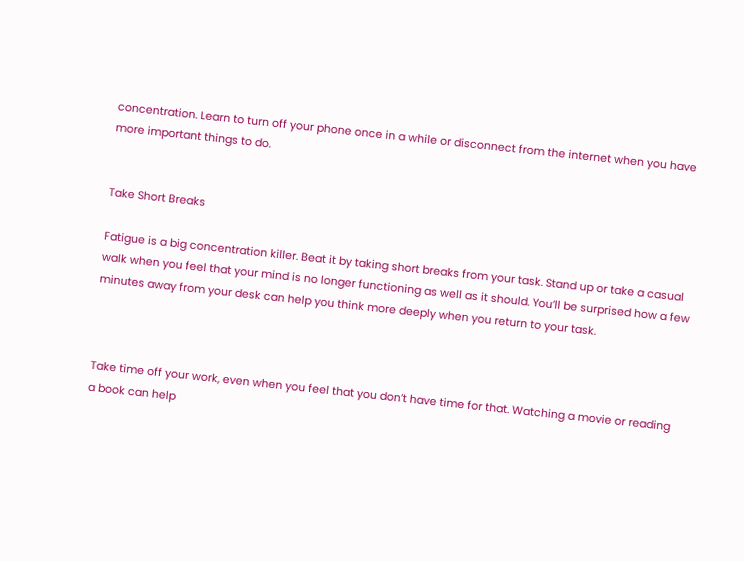concentration. Learn to turn off your phone once in a while or disconnect from the internet when you have more important things to do.


Take Short Breaks

Fatigue is a big concentration killer. Beat it by taking short breaks from your task. Stand up or take a casual walk when you feel that your mind is no longer functioning as well as it should. You’ll be surprised how a few minutes away from your desk can help you think more deeply when you return to your task.



Take time off your work, even when you feel that you don’t have time for that. Watching a movie or reading a book can help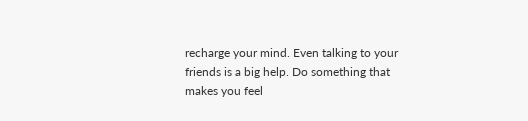recharge your mind. Even talking to your friends is a big help. Do something that makes you feel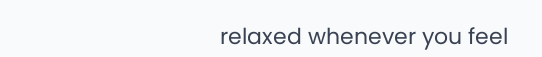relaxed whenever you feel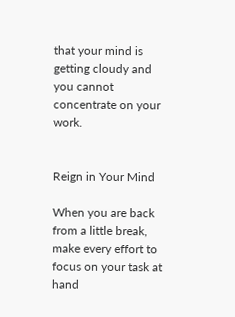that your mind is getting cloudy and you cannot concentrate on your work.


Reign in Your Mind

When you are back from a little break, make every effort to focus on your task at hand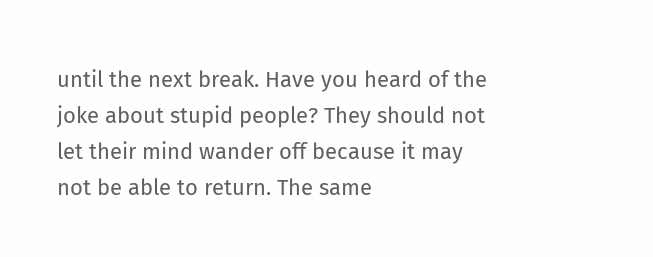until the next break. Have you heard of the joke about stupid people? They should not let their mind wander off because it may not be able to return. The same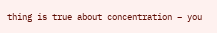thing is true about concentration – you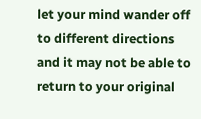let your mind wander off to different directions and it may not be able to return to your original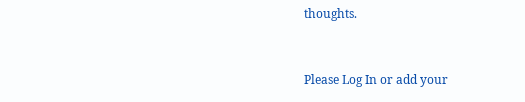thoughts.


Please Log In or add your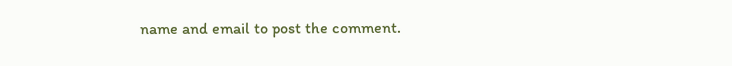name and email to post the comment.